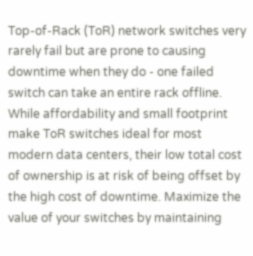Top-of-Rack (ToR) network switches very rarely fail but are prone to causing downtime when they do - one failed switch can take an entire rack offline. While affordability and small footprint make ToR switches ideal for most modern data centers, their low total cost of ownership is at risk of being offset by the high cost of downtime. Maximize the value of your switches by maintaining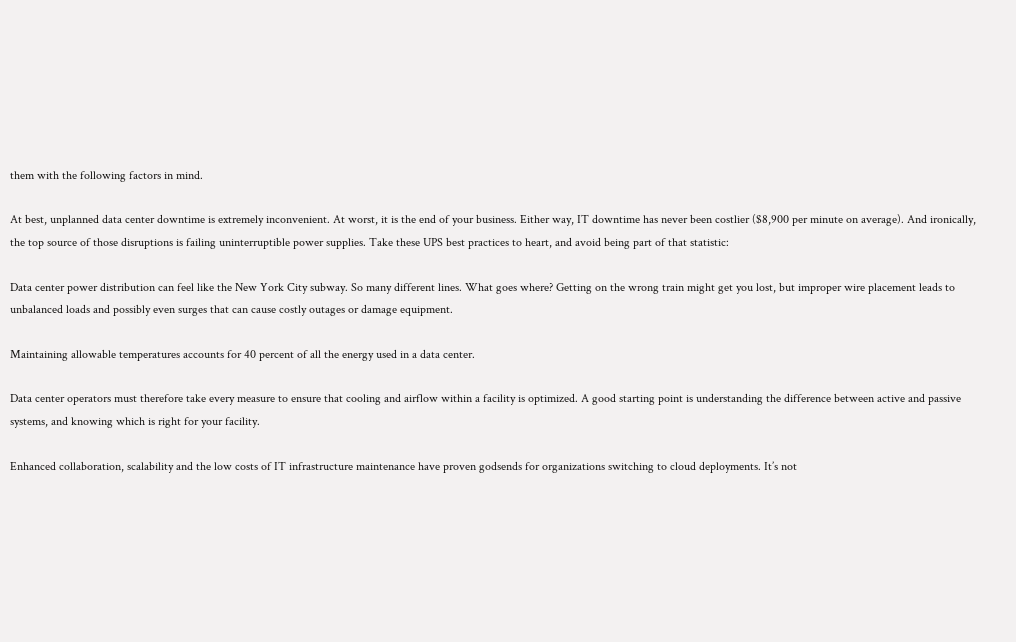them with the following factors in mind.

At best, unplanned data center downtime is extremely inconvenient. At worst, it is the end of your business. Either way, IT downtime has never been costlier ($8,900 per minute on average). And ironically, the top source of those disruptions is failing uninterruptible power supplies. Take these UPS best practices to heart, and avoid being part of that statistic:

Data center power distribution can feel like the New York City subway. So many different lines. What goes where? Getting on the wrong train might get you lost, but improper wire placement leads to unbalanced loads and possibly even surges that can cause costly outages or damage equipment.

Maintaining allowable temperatures accounts for 40 percent of all the energy used in a data center.

Data center operators must therefore take every measure to ensure that cooling and airflow within a facility is optimized. A good starting point is understanding the difference between active and passive systems, and knowing which is right for your facility.

Enhanced collaboration, scalability and the low costs of IT infrastructure maintenance have proven godsends for organizations switching to cloud deployments. It’s not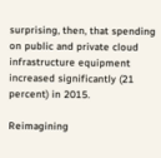surprising, then, that spending on public and private cloud infrastructure equipment increased significantly (21 percent) in 2015.

Reimagining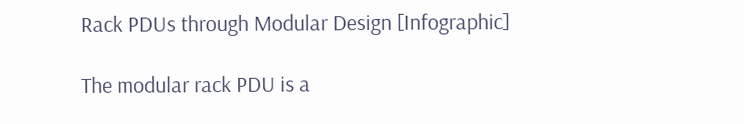Rack PDUs through Modular Design [Infographic]

The modular rack PDU is a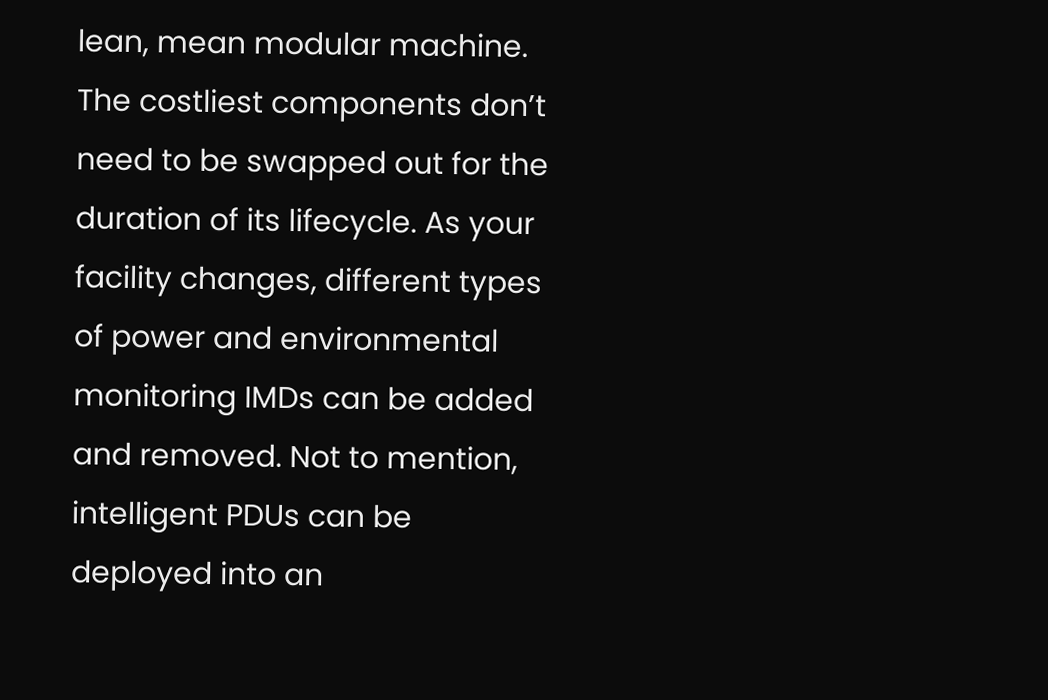lean, mean modular machine. The costliest components don’t need to be swapped out for the duration of its lifecycle. As your facility changes, different types of power and environmental monitoring IMDs can be added and removed. Not to mention, intelligent PDUs can be deployed into an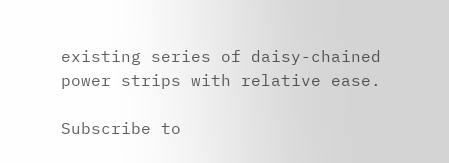existing series of daisy-chained power strips with relative ease.

Subscribe to